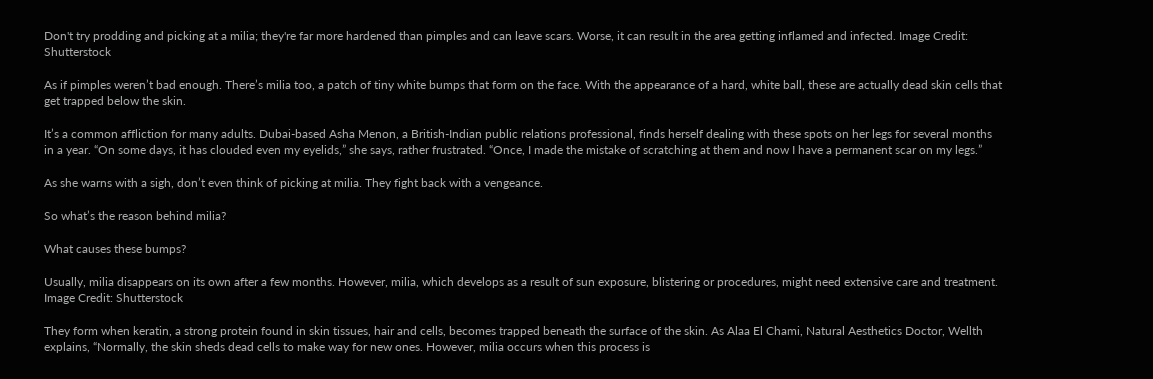Don't try prodding and picking at a milia; they're far more hardened than pimples and can leave scars. Worse, it can result in the area getting inflamed and infected. Image Credit: Shutterstock

As if pimples weren’t bad enough. There’s milia too, a patch of tiny white bumps that form on the face. With the appearance of a hard, white ball, these are actually dead skin cells that get trapped below the skin.

It’s a common affliction for many adults. Dubai-based Asha Menon, a British-Indian public relations professional, finds herself dealing with these spots on her legs for several months in a year. “On some days, it has clouded even my eyelids,” she says, rather frustrated. “Once, I made the mistake of scratching at them and now I have a permanent scar on my legs.”

As she warns with a sigh, don’t even think of picking at milia. They fight back with a vengeance.

So what’s the reason behind milia?

What causes these bumps?

Usually, milia disappears on its own after a few months. However, milia, which develops as a result of sun exposure, blistering or procedures, might need extensive care and treatment. Image Credit: Shutterstock

They form when keratin, a strong protein found in skin tissues, hair and cells, becomes trapped beneath the surface of the skin. As Alaa El Chami, Natural Aesthetics Doctor, Wellth explains, “Normally, the skin sheds dead cells to make way for new ones. However, milia occurs when this process is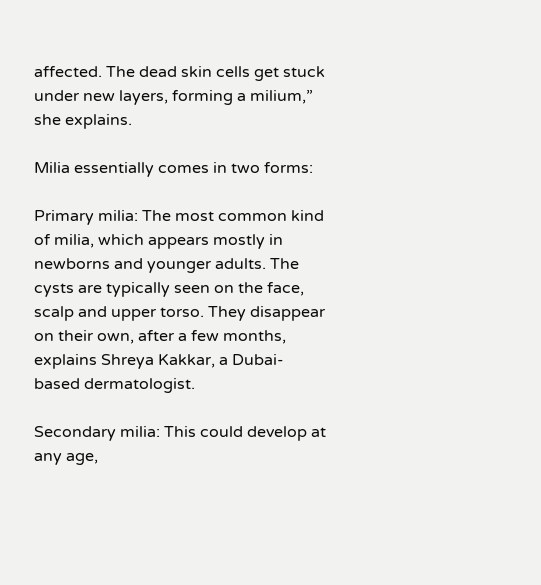affected. The dead skin cells get stuck under new layers, forming a milium,” she explains.

Milia essentially comes in two forms:

Primary milia: The most common kind of milia, which appears mostly in newborns and younger adults. The cysts are typically seen on the face, scalp and upper torso. They disappear on their own, after a few months, explains Shreya Kakkar, a Dubai-based dermatologist.

Secondary milia: This could develop at any age,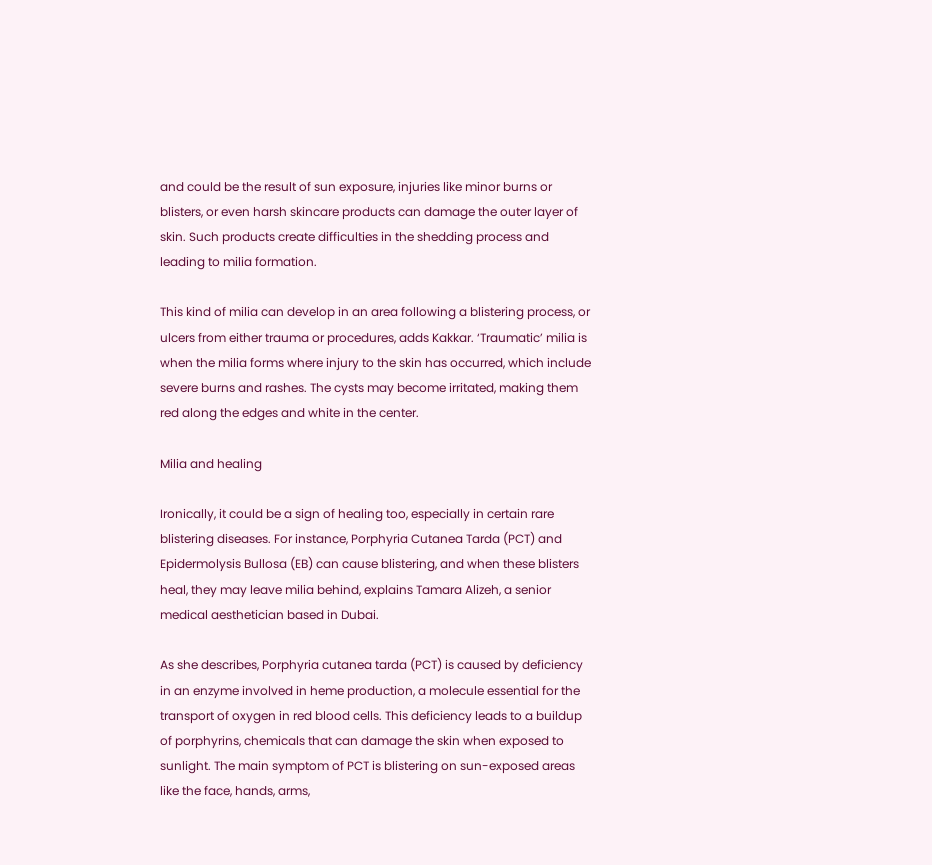and could be the result of sun exposure, injuries like minor burns or blisters, or even harsh skincare products can damage the outer layer of skin. Such products create difficulties in the shedding process and leading to milia formation.

This kind of milia can develop in an area following a blistering process, or ulcers from either trauma or procedures, adds Kakkar. ‘Traumatic’ milia is when the milia forms where injury to the skin has occurred, which include severe burns and rashes. The cysts may become irritated, making them red along the edges and white in the center.

Milia and healing

Ironically, it could be a sign of healing too, especially in certain rare blistering diseases. For instance, Porphyria Cutanea Tarda (PCT) and Epidermolysis Bullosa (EB) can cause blistering, and when these blisters heal, they may leave milia behind, explains Tamara Alizeh, a senior medical aesthetician based in Dubai.

As she describes, Porphyria cutanea tarda (PCT) is caused by deficiency in an enzyme involved in heme production, a molecule essential for the transport of oxygen in red blood cells. This deficiency leads to a buildup of porphyrins, chemicals that can damage the skin when exposed to sunlight. The main symptom of PCT is blistering on sun-exposed areas like the face, hands, arms,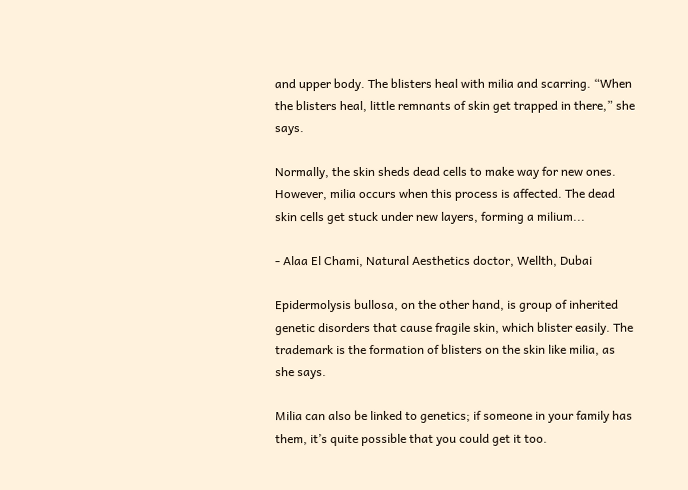and upper body. The blisters heal with milia and scarring. “When the blisters heal, little remnants of skin get trapped in there,” she says.

Normally, the skin sheds dead cells to make way for new ones. However, milia occurs when this process is affected. The dead skin cells get stuck under new layers, forming a milium...

- Alaa El Chami, Natural Aesthetics doctor, Wellth, Dubai

Epidermolysis bullosa, on the other hand, is group of inherited genetic disorders that cause fragile skin, which blister easily. The trademark is the formation of blisters on the skin like milia, as she says.

Milia can also be linked to genetics; if someone in your family has them, it’s quite possible that you could get it too.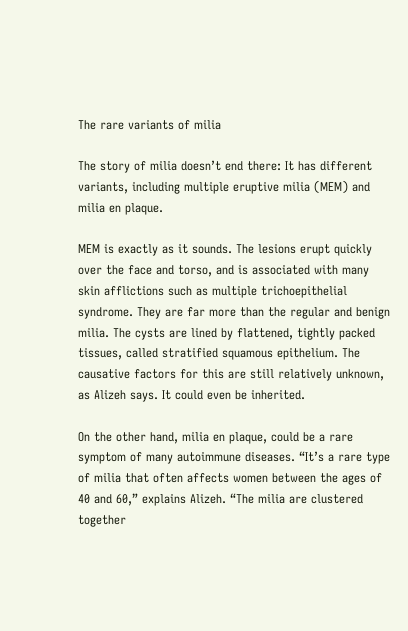The rare variants of milia

The story of milia doesn’t end there: It has different variants, including multiple eruptive milia (MEM) and milia en plaque.

MEM is exactly as it sounds. The lesions erupt quickly over the face and torso, and is associated with many skin afflictions such as multiple trichoepithelial syndrome. They are far more than the regular and benign milia. The cysts are lined by flattened, tightly packed tissues, called stratified squamous epithelium. The causative factors for this are still relatively unknown, as Alizeh says. It could even be inherited.

On the other hand, milia en plaque, could be a rare symptom of many autoimmune diseases. “It’s a rare type of milia that often affects women between the ages of 40 and 60,” explains Alizeh. “The milia are clustered together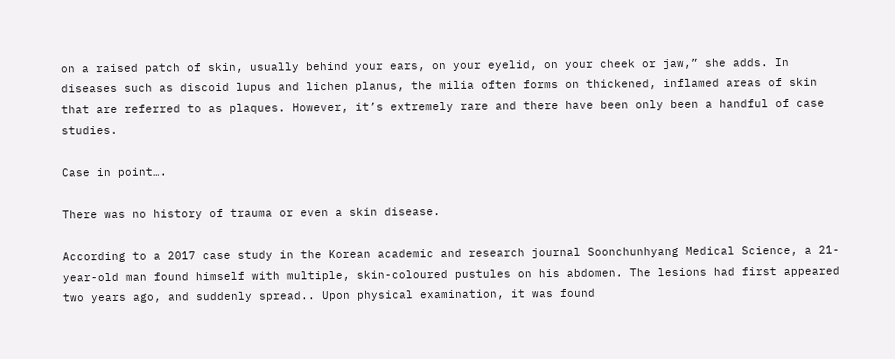on a raised patch of skin, usually behind your ears, on your eyelid, on your cheek or jaw,” she adds. In diseases such as discoid lupus and lichen planus, the milia often forms on thickened, inflamed areas of skin that are referred to as plaques. However, it’s extremely rare and there have been only been a handful of case studies.

Case in point….

There was no history of trauma or even a skin disease.

According to a 2017 case study in the Korean academic and research journal Soonchunhyang Medical Science, a 21-year-old man found himself with multiple, skin-coloured pustules on his abdomen. The lesions had first appeared two years ago, and suddenly spread.. Upon physical examination, it was found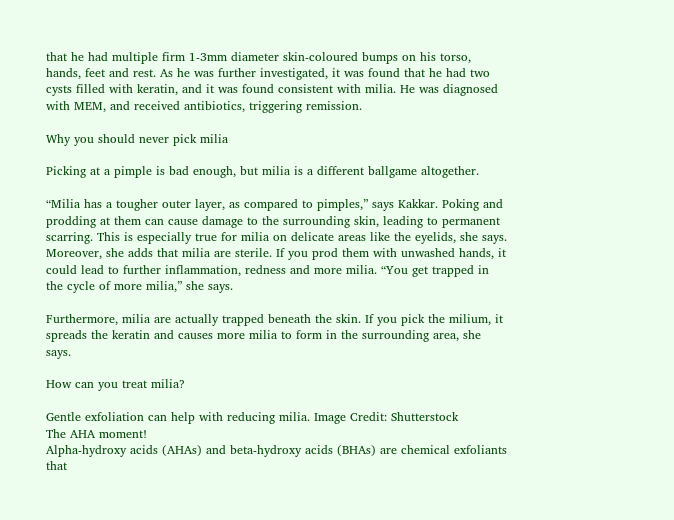that he had multiple firm 1-3mm diameter skin-coloured bumps on his torso, hands, feet and rest. As he was further investigated, it was found that he had two cysts filled with keratin, and it was found consistent with milia. He was diagnosed with MEM, and received antibiotics, triggering remission.

Why you should never pick milia

Picking at a pimple is bad enough, but milia is a different ballgame altogether.

“Milia has a tougher outer layer, as compared to pimples,” says Kakkar. Poking and prodding at them can cause damage to the surrounding skin, leading to permanent scarring. This is especially true for milia on delicate areas like the eyelids, she says. Moreover, she adds that milia are sterile. If you prod them with unwashed hands, it could lead to further inflammation, redness and more milia. “You get trapped in the cycle of more milia,” she says.

Furthermore, milia are actually trapped beneath the skin. If you pick the milium, it spreads the keratin and causes more milia to form in the surrounding area, she says.

How can you treat milia?

Gentle exfoliation can help with reducing milia. Image Credit: Shutterstock
The AHA moment!
Alpha-hydroxy acids (AHAs) and beta-hydroxy acids (BHAs) are chemical exfoliants that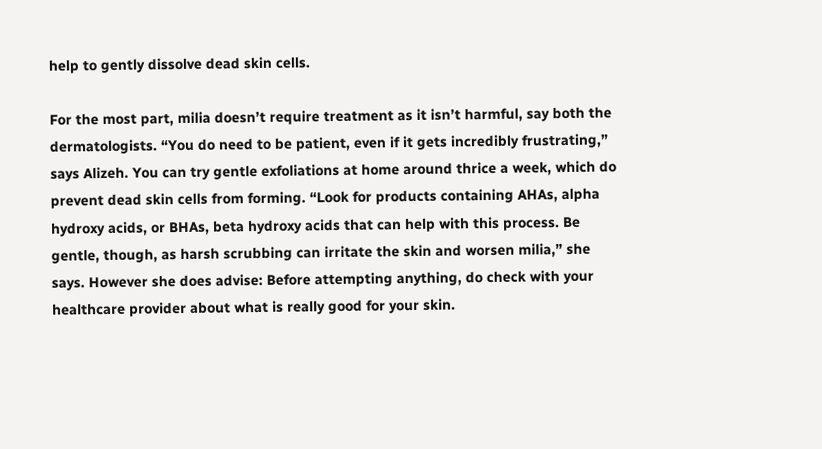help to gently dissolve dead skin cells.

For the most part, milia doesn’t require treatment as it isn’t harmful, say both the dermatologists. “You do need to be patient, even if it gets incredibly frustrating,” says Alizeh. You can try gentle exfoliations at home around thrice a week, which do prevent dead skin cells from forming. “Look for products containing AHAs, alpha hydroxy acids, or BHAs, beta hydroxy acids that can help with this process. Be gentle, though, as harsh scrubbing can irritate the skin and worsen milia,” she says. However she does advise: Before attempting anything, do check with your healthcare provider about what is really good for your skin.